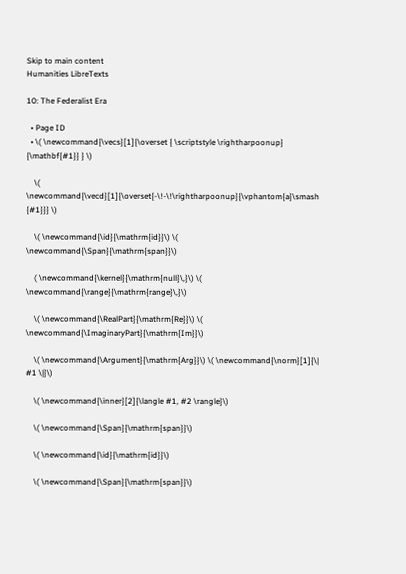Skip to main content
Humanities LibreTexts

10: The Federalist Era

  • Page ID
  • \( \newcommand{\vecs}[1]{\overset { \scriptstyle \rightharpoonup} {\mathbf{#1}} } \)

    \( \newcommand{\vecd}[1]{\overset{-\!-\!\rightharpoonup}{\vphantom{a}\smash {#1}}} \)

    \( \newcommand{\id}{\mathrm{id}}\) \( \newcommand{\Span}{\mathrm{span}}\)

    ( \newcommand{\kernel}{\mathrm{null}\,}\) \( \newcommand{\range}{\mathrm{range}\,}\)

    \( \newcommand{\RealPart}{\mathrm{Re}}\) \( \newcommand{\ImaginaryPart}{\mathrm{Im}}\)

    \( \newcommand{\Argument}{\mathrm{Arg}}\) \( \newcommand{\norm}[1]{\| #1 \|}\)

    \( \newcommand{\inner}[2]{\langle #1, #2 \rangle}\)

    \( \newcommand{\Span}{\mathrm{span}}\)

    \( \newcommand{\id}{\mathrm{id}}\)

    \( \newcommand{\Span}{\mathrm{span}}\)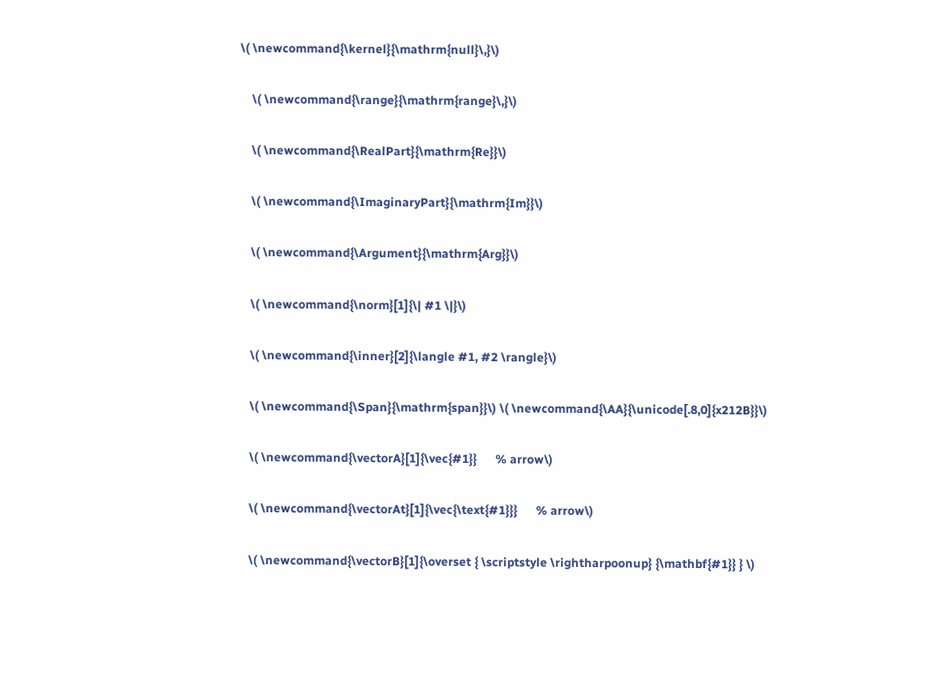\( \newcommand{\kernel}{\mathrm{null}\,}\)

    \( \newcommand{\range}{\mathrm{range}\,}\)

    \( \newcommand{\RealPart}{\mathrm{Re}}\)

    \( \newcommand{\ImaginaryPart}{\mathrm{Im}}\)

    \( \newcommand{\Argument}{\mathrm{Arg}}\)

    \( \newcommand{\norm}[1]{\| #1 \|}\)

    \( \newcommand{\inner}[2]{\langle #1, #2 \rangle}\)

    \( \newcommand{\Span}{\mathrm{span}}\) \( \newcommand{\AA}{\unicode[.8,0]{x212B}}\)

    \( \newcommand{\vectorA}[1]{\vec{#1}}      % arrow\)

    \( \newcommand{\vectorAt}[1]{\vec{\text{#1}}}      % arrow\)

    \( \newcommand{\vectorB}[1]{\overset { \scriptstyle \rightharpoonup} {\mathbf{#1}} } \)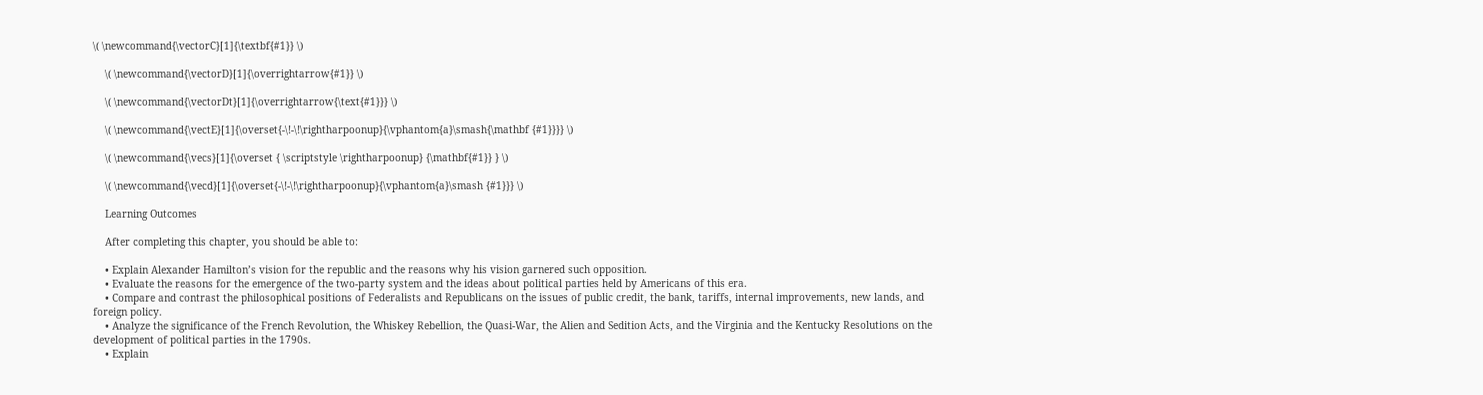\( \newcommand{\vectorC}[1]{\textbf{#1}} \)

    \( \newcommand{\vectorD}[1]{\overrightarrow{#1}} \)

    \( \newcommand{\vectorDt}[1]{\overrightarrow{\text{#1}}} \)

    \( \newcommand{\vectE}[1]{\overset{-\!-\!\rightharpoonup}{\vphantom{a}\smash{\mathbf {#1}}}} \)

    \( \newcommand{\vecs}[1]{\overset { \scriptstyle \rightharpoonup} {\mathbf{#1}} } \)

    \( \newcommand{\vecd}[1]{\overset{-\!-\!\rightharpoonup}{\vphantom{a}\smash {#1}}} \)

    Learning Outcomes

    After completing this chapter, you should be able to:

    • Explain Alexander Hamilton’s vision for the republic and the reasons why his vision garnered such opposition.
    • Evaluate the reasons for the emergence of the two-party system and the ideas about political parties held by Americans of this era.
    • Compare and contrast the philosophical positions of Federalists and Republicans on the issues of public credit, the bank, tariffs, internal improvements, new lands, and foreign policy.
    • Analyze the significance of the French Revolution, the Whiskey Rebellion, the Quasi-War, the Alien and Sedition Acts, and the Virginia and the Kentucky Resolutions on the development of political parties in the 1790s.
    • Explain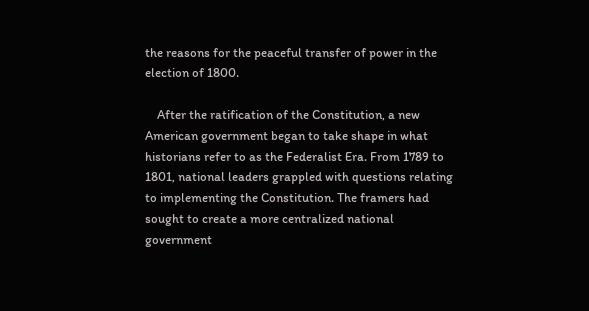the reasons for the peaceful transfer of power in the election of 1800.

    After the ratification of the Constitution, a new American government began to take shape in what historians refer to as the Federalist Era. From 1789 to 1801, national leaders grappled with questions relating to implementing the Constitution. The framers had sought to create a more centralized national government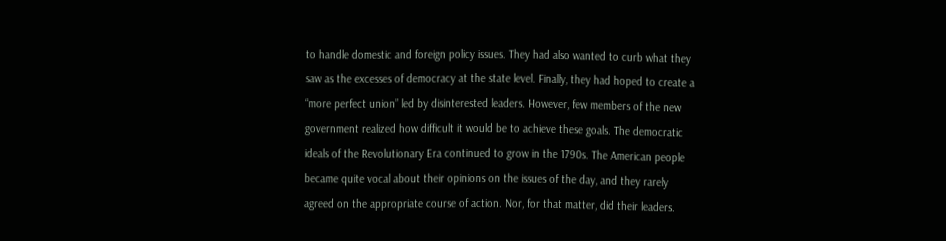to handle domestic and foreign policy issues. They had also wanted to curb what they saw as the excesses of democracy at the state level. Finally, they had hoped to create a “more perfect union” led by disinterested leaders. However, few members of the new government realized how difficult it would be to achieve these goals. The democratic ideals of the Revolutionary Era continued to grow in the 1790s. The American people became quite vocal about their opinions on the issues of the day, and they rarely agreed on the appropriate course of action. Nor, for that matter, did their leaders.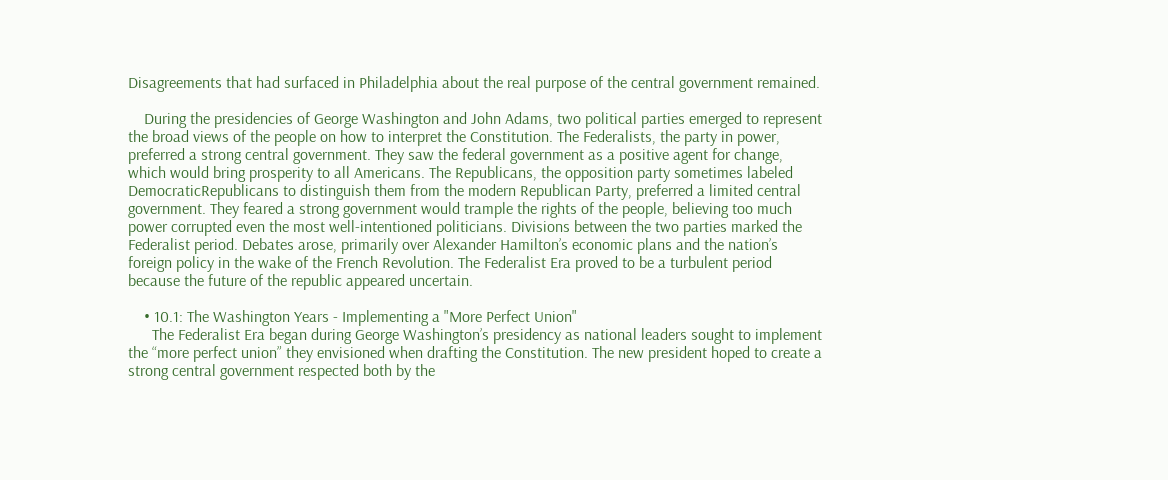Disagreements that had surfaced in Philadelphia about the real purpose of the central government remained.

    During the presidencies of George Washington and John Adams, two political parties emerged to represent the broad views of the people on how to interpret the Constitution. The Federalists, the party in power, preferred a strong central government. They saw the federal government as a positive agent for change, which would bring prosperity to all Americans. The Republicans, the opposition party sometimes labeled DemocraticRepublicans to distinguish them from the modern Republican Party, preferred a limited central government. They feared a strong government would trample the rights of the people, believing too much power corrupted even the most well-intentioned politicians. Divisions between the two parties marked the Federalist period. Debates arose, primarily over Alexander Hamilton’s economic plans and the nation’s foreign policy in the wake of the French Revolution. The Federalist Era proved to be a turbulent period because the future of the republic appeared uncertain.

    • 10.1: The Washington Years - Implementing a "More Perfect Union"
      The Federalist Era began during George Washington’s presidency as national leaders sought to implement the “more perfect union” they envisioned when drafting the Constitution. The new president hoped to create a strong central government respected both by the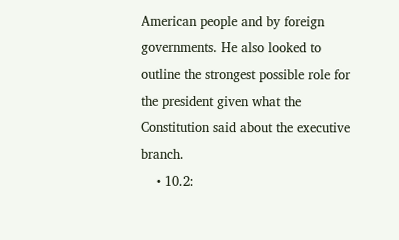American people and by foreign governments. He also looked to outline the strongest possible role for the president given what the Constitution said about the executive branch.
    • 10.2: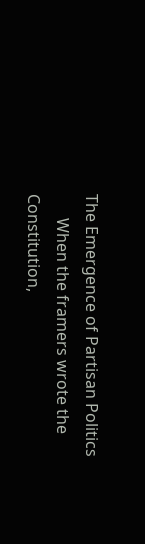The Emergence of Partisan Politics
      When the framers wrote the Constitution,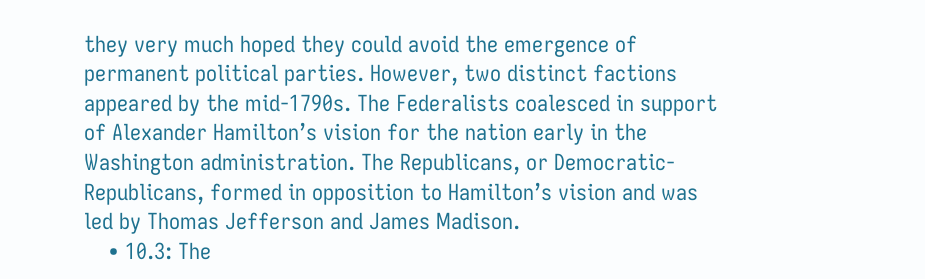they very much hoped they could avoid the emergence of permanent political parties. However, two distinct factions appeared by the mid-1790s. The Federalists coalesced in support of Alexander Hamilton’s vision for the nation early in the Washington administration. The Republicans, or Democratic-Republicans, formed in opposition to Hamilton’s vision and was led by Thomas Jefferson and James Madison.
    • 10.3: The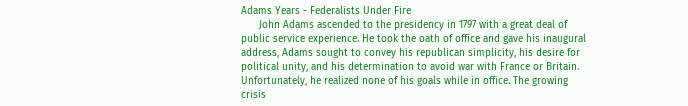Adams Years - Federalists Under Fire
      John Adams ascended to the presidency in 1797 with a great deal of public service experience. He took the oath of office and gave his inaugural address, Adams sought to convey his republican simplicity, his desire for political unity, and his determination to avoid war with France or Britain. Unfortunately, he realized none of his goals while in office. The growing crisis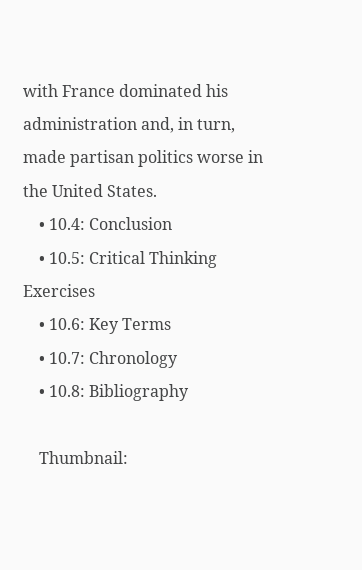with France dominated his administration and, in turn, made partisan politics worse in the United States.
    • 10.4: Conclusion
    • 10.5: Critical Thinking Exercises
    • 10.6: Key Terms
    • 10.7: Chronology
    • 10.8: Bibliography

    Thumbnail: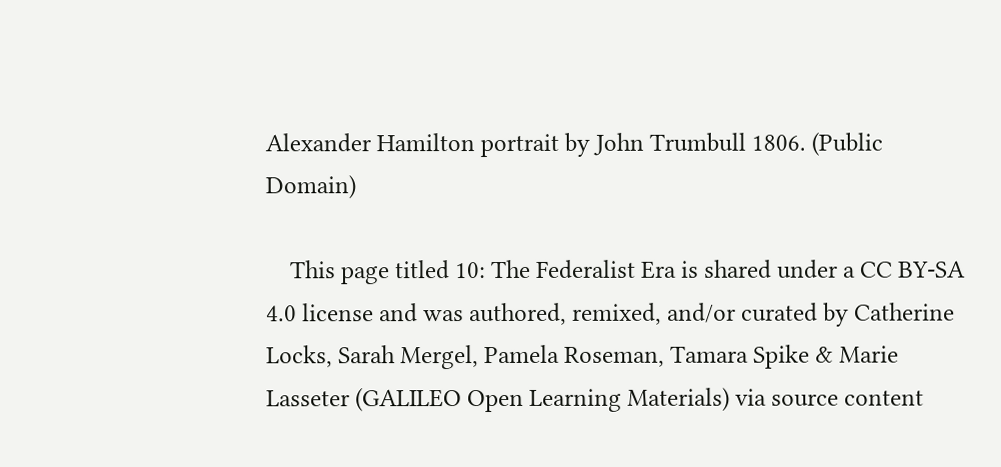Alexander Hamilton portrait by John Trumbull 1806. (Public Domain)

    This page titled 10: The Federalist Era is shared under a CC BY-SA 4.0 license and was authored, remixed, and/or curated by Catherine Locks, Sarah Mergel, Pamela Roseman, Tamara Spike & Marie Lasseter (GALILEO Open Learning Materials) via source content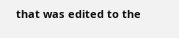that was edited to the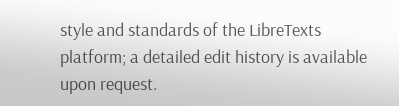style and standards of the LibreTexts platform; a detailed edit history is available upon request.